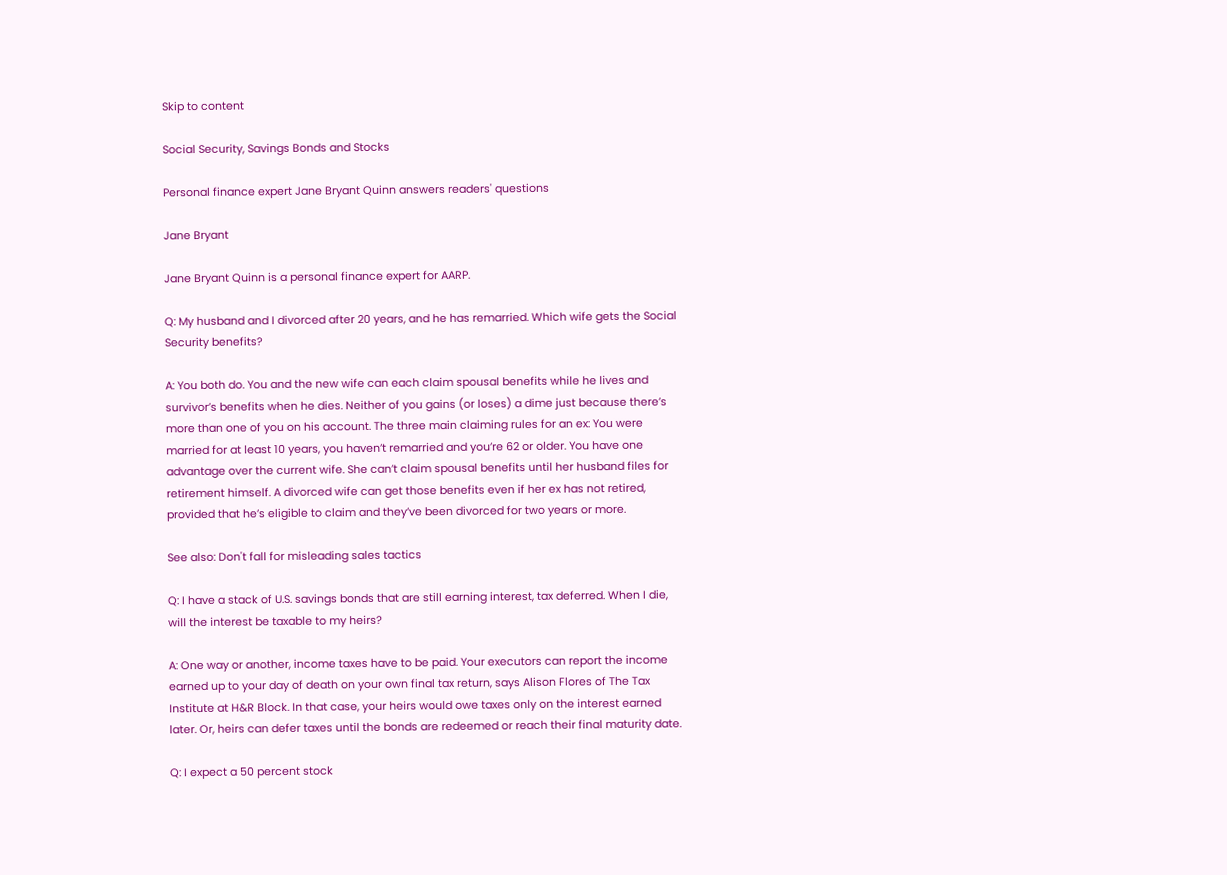Skip to content

Social Security, Savings Bonds and Stocks

Personal finance expert Jane Bryant Quinn answers readers' questions

Jane Bryant

Jane Bryant Quinn is a personal finance expert for AARP.

Q: My husband and I divorced after 20 years, and he has remarried. Which wife gets the Social Security benefits?

A: You both do. You and the new wife can each claim spousal benefits while he lives and survivor’s benefits when he dies. Neither of you gains (or loses) a dime just because there’s more than one of you on his account. The three main claiming rules for an ex: You were married for at least 10 years, you haven’t remarried and you’re 62 or older. You have one advantage over the current wife. She can’t claim spousal benefits until her husband files for retirement himself. A divorced wife can get those benefits even if her ex has not retired, provided that he’s eligible to claim and they’ve been divorced for two years or more.

See also: Don't fall for misleading sales tactics

Q: I have a stack of U.S. savings bonds that are still earning interest, tax deferred. When I die, will the interest be taxable to my heirs?

A: One way or another, income taxes have to be paid. Your executors can report the income earned up to your day of death on your own final tax return, says Alison Flores of The Tax Institute at H&R Block. In that case, your heirs would owe taxes only on the interest earned later. Or, heirs can defer taxes until the bonds are redeemed or reach their final maturity date.

Q: I expect a 50 percent stock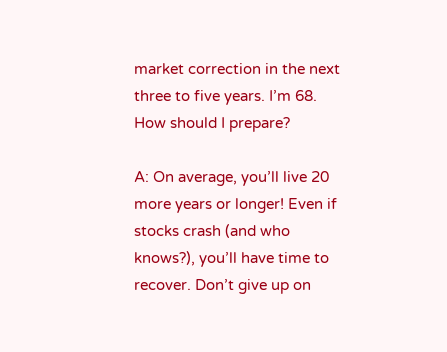market correction in the next three to five years. I’m 68. How should I prepare?

A: On average, you’ll live 20 more years or longer! Even if stocks crash (and who knows?), you’ll have time to recover. Don’t give up on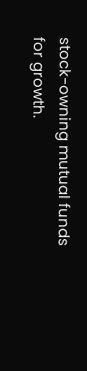stock-owning mutual funds for growth.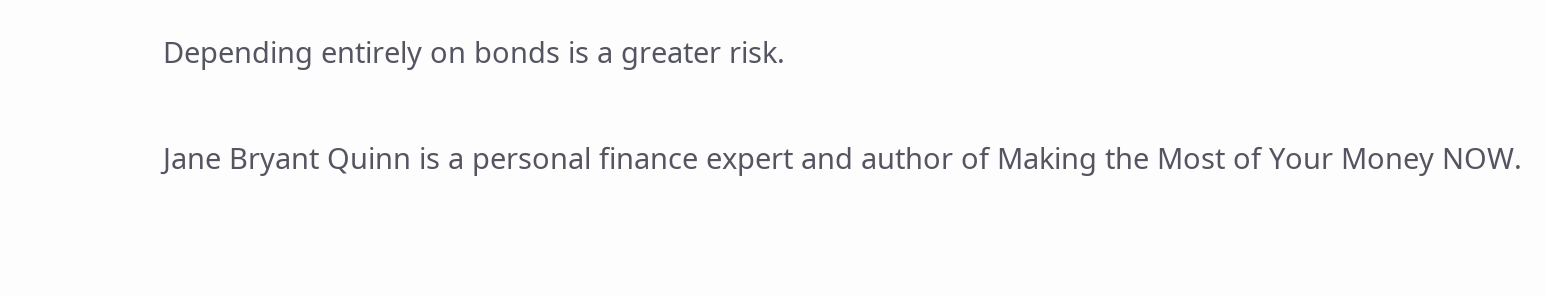Depending entirely on bonds is a greater risk.

Jane Bryant Quinn is a personal finance expert and author of Making the Most of Your Money NOW.